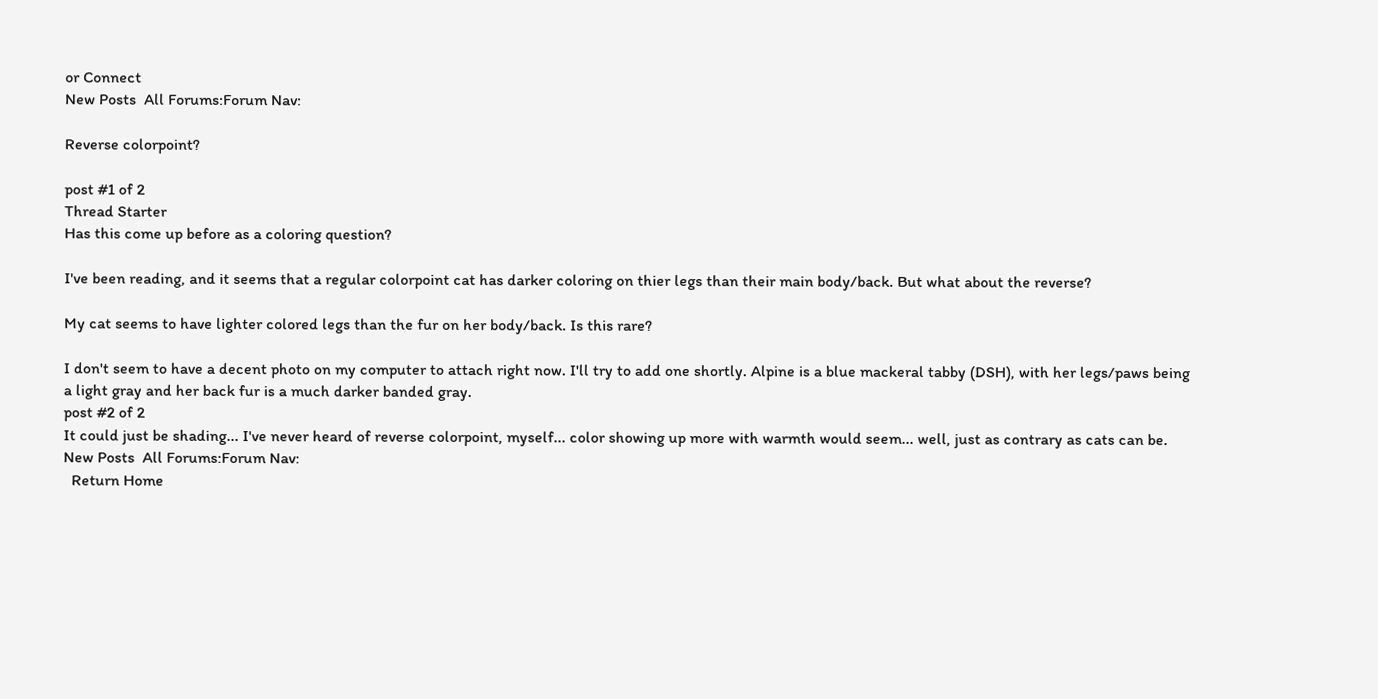or Connect
New Posts  All Forums:Forum Nav:

Reverse colorpoint?

post #1 of 2
Thread Starter
Has this come up before as a coloring question?

I've been reading, and it seems that a regular colorpoint cat has darker coloring on thier legs than their main body/back. But what about the reverse?

My cat seems to have lighter colored legs than the fur on her body/back. Is this rare?

I don't seem to have a decent photo on my computer to attach right now. I'll try to add one shortly. Alpine is a blue mackeral tabby (DSH), with her legs/paws being a light gray and her back fur is a much darker banded gray.
post #2 of 2
It could just be shading... I've never heard of reverse colorpoint, myself... color showing up more with warmth would seem... well, just as contrary as cats can be.
New Posts  All Forums:Forum Nav:
  Return Home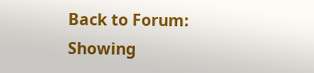Back to Forum: Showing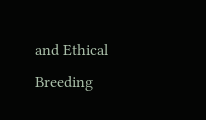and Ethical Breeding